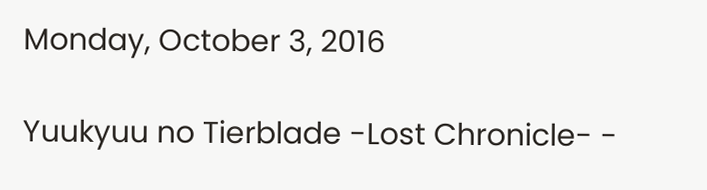Monday, October 3, 2016

Yuukyuu no Tierblade -Lost Chronicle- -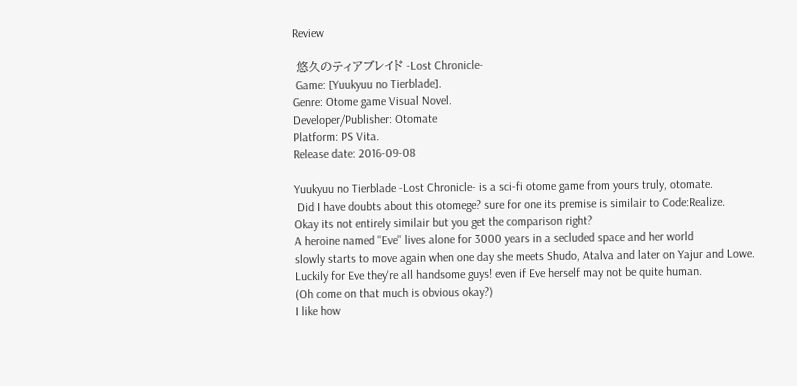Review

 悠久のティアブレイド -Lost Chronicle-
 Game: [Yuukyuu no Tierblade].
Genre: Otome game Visual Novel.
Developer/Publisher: Otomate
Platform: PS Vita.
Release date: 2016-09-08

Yuukyuu no Tierblade -Lost Chronicle- is a sci-fi otome game from yours truly, otomate.
 Did I have doubts about this otomege? sure for one its premise is similair to Code:Realize.
Okay its not entirely similair but you get the comparison right?
A heroine named ''Eve'' lives alone for 3000 years in a secluded space and her world
slowly starts to move again when one day she meets Shudo, Atalva and later on Yajur and Lowe.
Luckily for Eve they're all handsome guys! even if Eve herself may not be quite human.
(Oh come on that much is obvious okay?)
I like how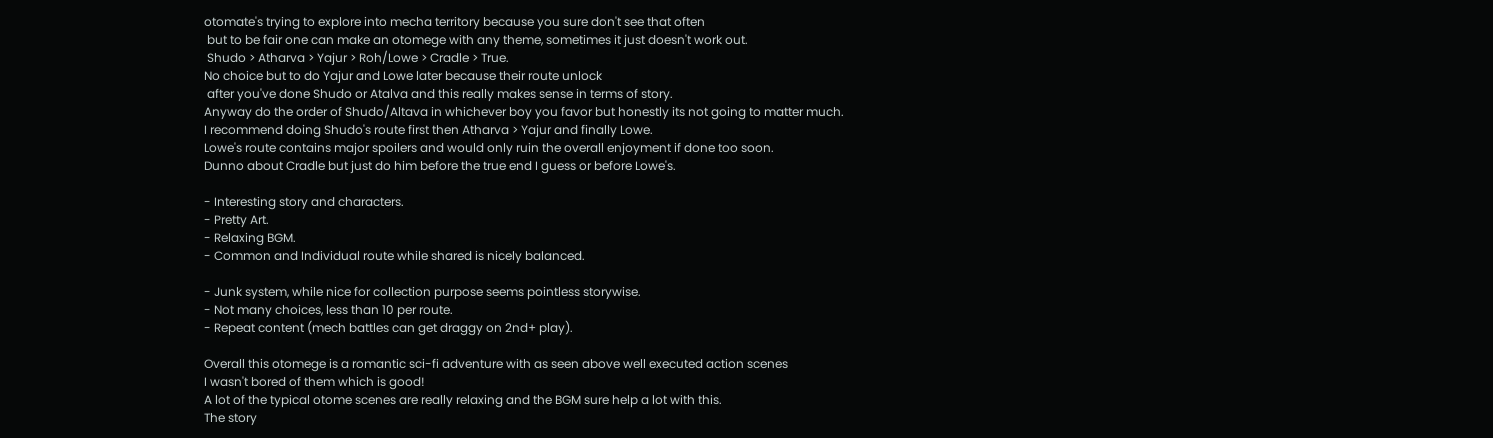otomate's trying to explore into mecha territory because you sure don't see that often
 but to be fair one can make an otomege with any theme, sometimes it just doesn't work out.
 Shudo > Atharva > Yajur > Roh/Lowe > Cradle > True.
No choice but to do Yajur and Lowe later because their route unlock
 after you've done Shudo or Atalva and this really makes sense in terms of story.
Anyway do the order of Shudo/Altava in whichever boy you favor but honestly its not going to matter much.
I recommend doing Shudo's route first then Atharva > Yajur and finally Lowe.
Lowe's route contains major spoilers and would only ruin the overall enjoyment if done too soon.
Dunno about Cradle but just do him before the true end I guess or before Lowe's.

- Interesting story and characters.
- Pretty Art.
- Relaxing BGM.
- Common and Individual route while shared is nicely balanced.

- Junk system, while nice for collection purpose seems pointless storywise.
- Not many choices, less than 10 per route.
- Repeat content (mech battles can get draggy on 2nd+ play).

Overall this otomege is a romantic sci-fi adventure with as seen above well executed action scenes
I wasn't bored of them which is good!
A lot of the typical otome scenes are really relaxing and the BGM sure help a lot with this.
The story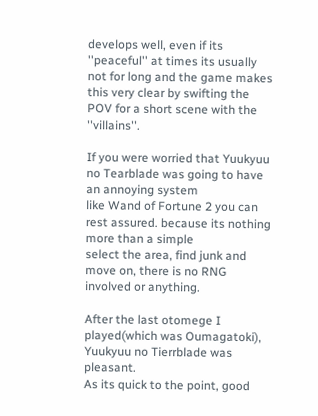develops well, even if its ''peaceful'' at times its usually not for long and the game makes
this very clear by swifting the POV for a short scene with the ''villains''.

If you were worried that Yuukyuu no Tearblade was going to have an annoying system
like Wand of Fortune 2 you can rest assured. because its nothing more than a simple
select the area, find junk and move on, there is no RNG involved or anything.

After the last otomege I played(which was Oumagatoki), Yuukyuu no Tierrblade was pleasant.
As its quick to the point, good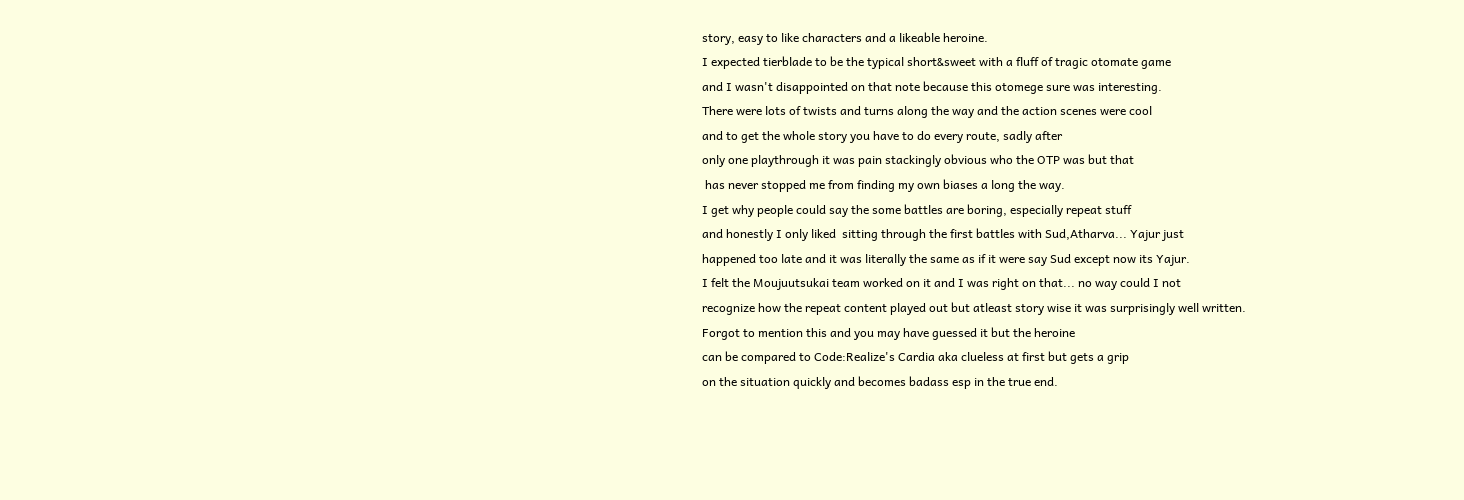story, easy to like characters and a likeable heroine.
I expected tierblade to be the typical short&sweet with a fluff of tragic otomate game
and I wasn't disappointed on that note because this otomege sure was interesting.
There were lots of twists and turns along the way and the action scenes were cool
and to get the whole story you have to do every route, sadly after
only one playthrough it was pain stackingly obvious who the OTP was but that
 has never stopped me from finding my own biases a long the way.
I get why people could say the some battles are boring, especially repeat stuff
and honestly I only liked  sitting through the first battles with Sud,Atharva... Yajur just
happened too late and it was literally the same as if it were say Sud except now its Yajur.
I felt the Moujuutsukai team worked on it and I was right on that... no way could I not
recognize how the repeat content played out but atleast story wise it was surprisingly well written.
Forgot to mention this and you may have guessed it but the heroine
can be compared to Code:Realize's Cardia aka clueless at first but gets a grip
on the situation quickly and becomes badass esp in the true end.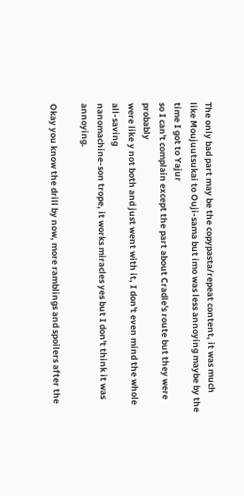The only bad part may be the copypasta/repeat content, it was much
like Moujuutsukai to Ouji-sama but imo was less annoying maybe by the time I got to Yajur
so I can't complain except the part about Cradle's route but they were probably
were like y not both and just went with it, I don't even mind the whole all-saving
nanomachine-son trope, it works miracles yes but I don't think it was annoying.

Okay you know the drill by now, more ramblings and spoilers after the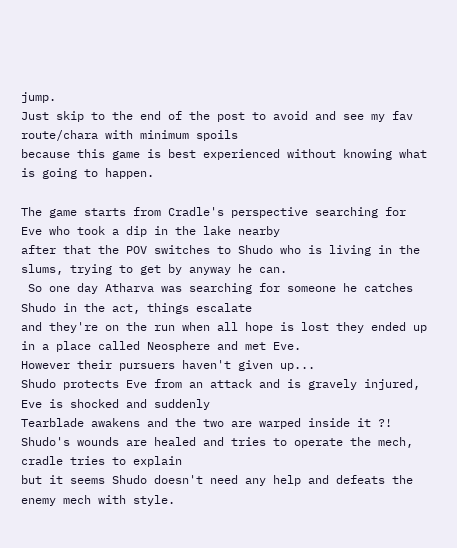jump.
Just skip to the end of the post to avoid and see my fav route/chara with minimum spoils
because this game is best experienced without knowing what is going to happen.

The game starts from Cradle's perspective searching for Eve who took a dip in the lake nearby
after that the POV switches to Shudo who is living in the slums, trying to get by anyway he can.
 So one day Atharva was searching for someone he catches Shudo in the act, things escalate
and they're on the run when all hope is lost they ended up in a place called Neosphere and met Eve.
However their pursuers haven't given up...
Shudo protects Eve from an attack and is gravely injured, Eve is shocked and suddenly
Tearblade awakens and the two are warped inside it ?!
Shudo's wounds are healed and tries to operate the mech, cradle tries to explain
but it seems Shudo doesn't need any help and defeats the enemy mech with style.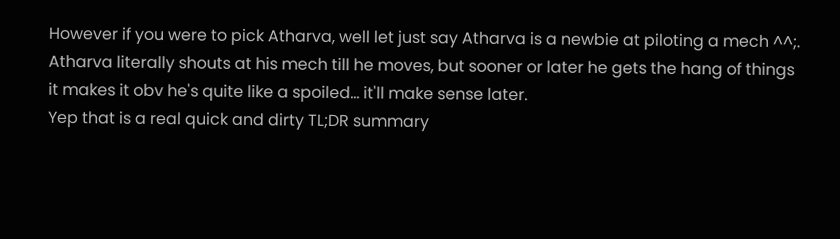However if you were to pick Atharva, well let just say Atharva is a newbie at piloting a mech ^^;.
Atharva literally shouts at his mech till he moves, but sooner or later he gets the hang of things
it makes it obv he's quite like a spoiled... it'll make sense later.
Yep that is a real quick and dirty TL;DR summary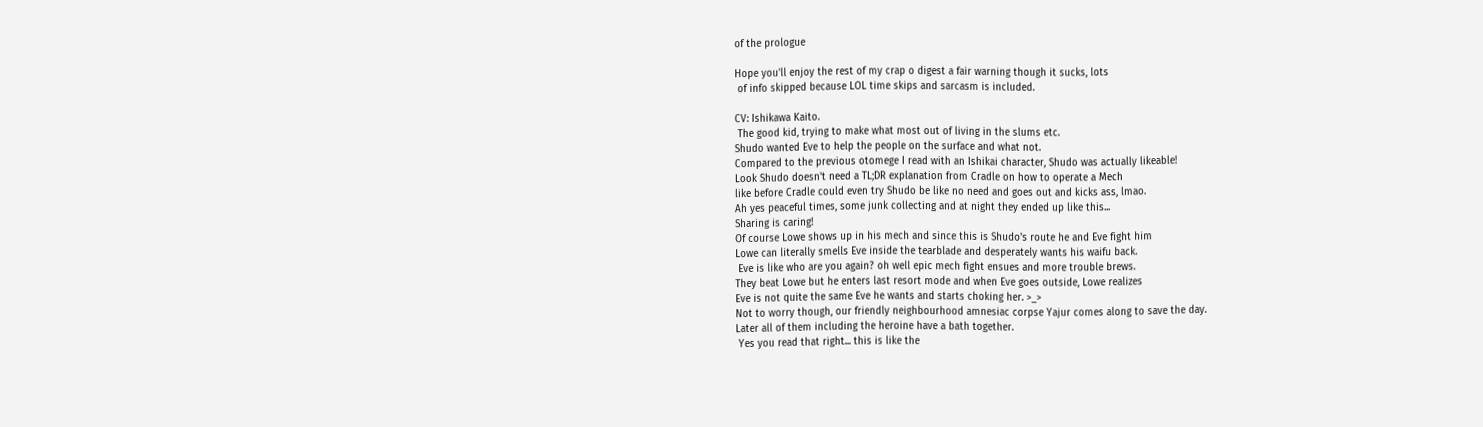of the prologue

Hope you'll enjoy the rest of my crap o digest a fair warning though it sucks, lots
 of info skipped because LOL time skips and sarcasm is included.

CV: Ishikawa Kaito.
 The good kid, trying to make what most out of living in the slums etc.
Shudo wanted Eve to help the people on the surface and what not.
Compared to the previous otomege I read with an Ishikai character, Shudo was actually likeable!
Look Shudo doesn't need a TL;DR explanation from Cradle on how to operate a Mech
like before Cradle could even try Shudo be like no need and goes out and kicks ass, lmao.
Ah yes peaceful times, some junk collecting and at night they ended up like this...
Sharing is caring!
Of course Lowe shows up in his mech and since this is Shudo's route he and Eve fight him
Lowe can literally smells Eve inside the tearblade and desperately wants his waifu back.
 Eve is like who are you again? oh well epic mech fight ensues and more trouble brews.
They beat Lowe but he enters last resort mode and when Eve goes outside, Lowe realizes
Eve is not quite the same Eve he wants and starts choking her. >_>
Not to worry though, our friendly neighbourhood amnesiac corpse Yajur comes along to save the day.
Later all of them including the heroine have a bath together.
 Yes you read that right... this is like the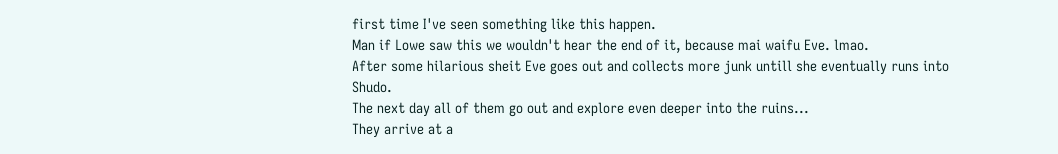first time I've seen something like this happen.
Man if Lowe saw this we wouldn't hear the end of it, because mai waifu Eve. lmao.
After some hilarious sheit Eve goes out and collects more junk untill she eventually runs into Shudo.
The next day all of them go out and explore even deeper into the ruins...
They arrive at a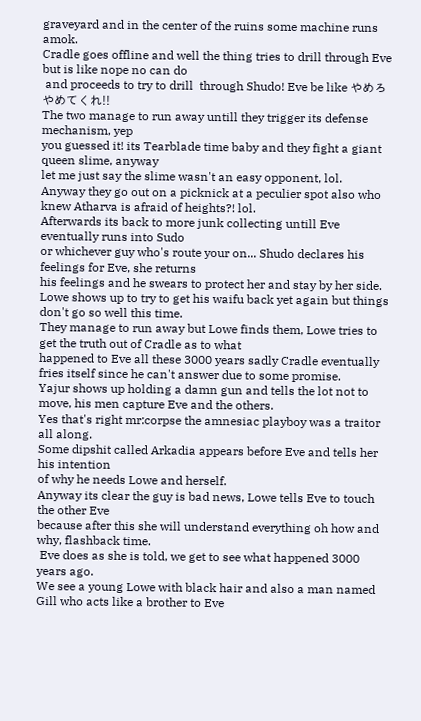graveyard and in the center of the ruins some machine runs amok.
Cradle goes offline and well the thing tries to drill through Eve but is like nope no can do
 and proceeds to try to drill  through Shudo! Eve be like やめろ やめてくれ!!
The two manage to run away untill they trigger its defense mechanism, yep
you guessed it! its Tearblade time baby and they fight a giant queen slime, anyway
let me just say the slime wasn't an easy opponent, lol.
Anyway they go out on a picknick at a peculier spot also who knew Atharva is afraid of heights?! lol.
Afterwards its back to more junk collecting untill Eve eventually runs into Sudo
or whichever guy who's route your on... Shudo declares his feelings for Eve, she returns
his feelings and he swears to protect her and stay by her side.
Lowe shows up to try to get his waifu back yet again but things don't go so well this time.
They manage to run away but Lowe finds them, Lowe tries to get the truth out of Cradle as to what
happened to Eve all these 3000 years sadly Cradle eventually fries itself since he can't answer due to some promise.
Yajur shows up holding a damn gun and tells the lot not to move, his men capture Eve and the others.
Yes that's right mr:corpse the amnesiac playboy was a traitor all along.
Some dipshit called Arkadia appears before Eve and tells her his intention
of why he needs Lowe and herself.
Anyway its clear the guy is bad news, Lowe tells Eve to touch the other Eve
because after this she will understand everything oh how and why, flashback time.
 Eve does as she is told, we get to see what happened 3000 years ago.
We see a young Lowe with black hair and also a man named Gill who acts like a brother to Eve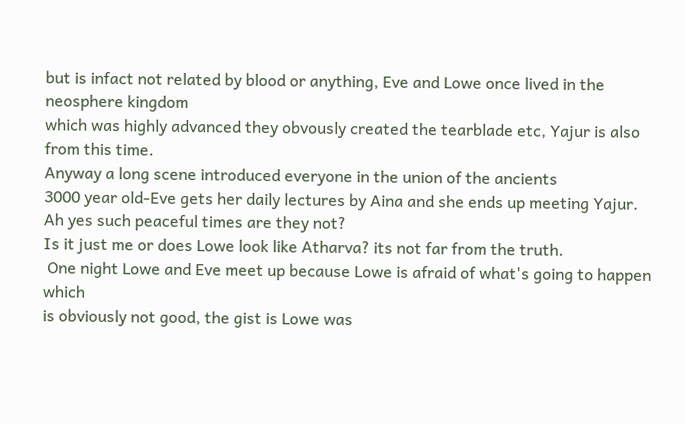but is infact not related by blood or anything, Eve and Lowe once lived in the neosphere kingdom
which was highly advanced they obvously created the tearblade etc, Yajur is also from this time.
Anyway a long scene introduced everyone in the union of the ancients
3000 year old-Eve gets her daily lectures by Aina and she ends up meeting Yajur.
Ah yes such peaceful times are they not?
Is it just me or does Lowe look like Atharva? its not far from the truth.
 One night Lowe and Eve meet up because Lowe is afraid of what's going to happen  which
is obviously not good, the gist is Lowe was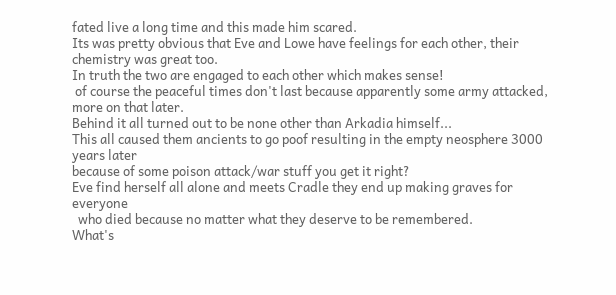fated live a long time and this made him scared.
Its was pretty obvious that Eve and Lowe have feelings for each other, their chemistry was great too.
In truth the two are engaged to each other which makes sense!
 of course the peaceful times don't last because apparently some army attacked, more on that later.
Behind it all turned out to be none other than Arkadia himself...
This all caused them ancients to go poof resulting in the empty neosphere 3000 years later
because of some poison attack/war stuff you get it right?
Eve find herself all alone and meets Cradle they end up making graves for everyone
  who died because no matter what they deserve to be remembered.
What's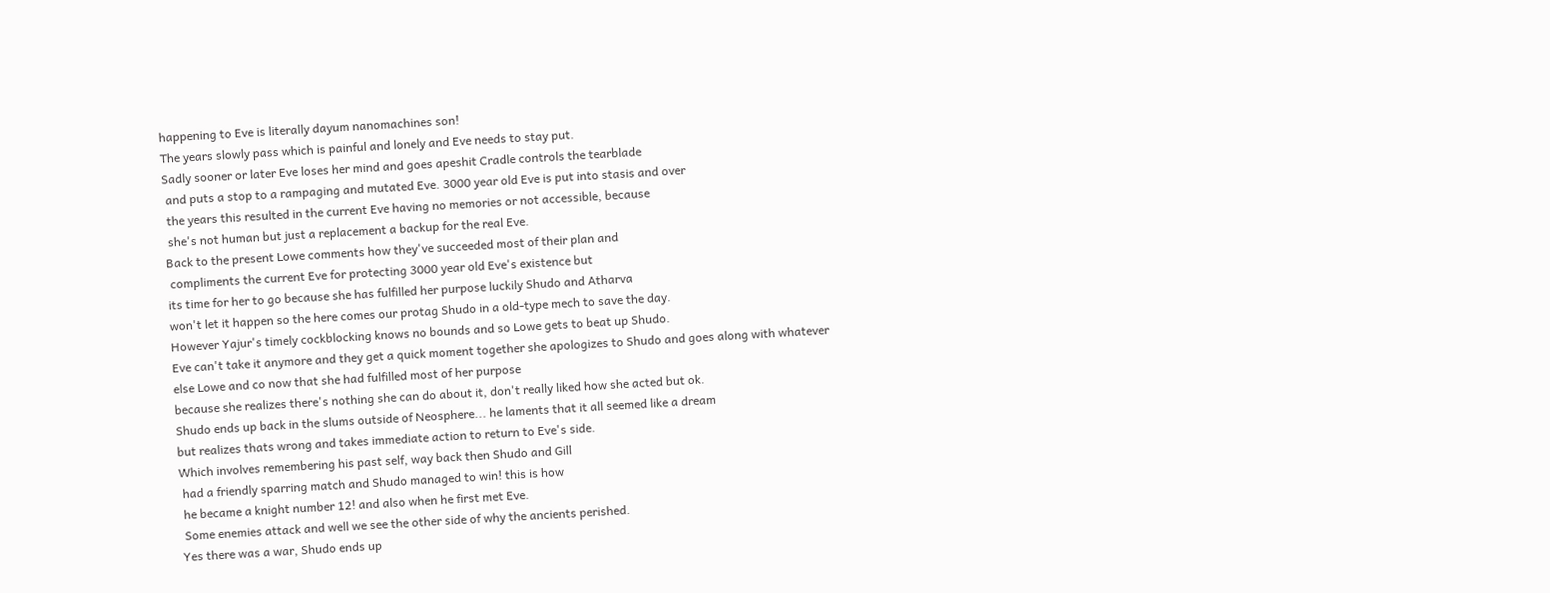happening to Eve is literally dayum nanomachines son!
The years slowly pass which is painful and lonely and Eve needs to stay put.
Sadly sooner or later Eve loses her mind and goes apeshit Cradle controls the tearblade
 and puts a stop to a rampaging and mutated Eve. 3000 year old Eve is put into stasis and over
 the years this resulted in the current Eve having no memories or not accessible, because
 she's not human but just a replacement a backup for the real Eve.
Back to the present Lowe comments how they've succeeded most of their plan and
 compliments the current Eve for protecting 3000 year old Eve's existence but
its time for her to go because she has fulfilled her purpose luckily Shudo and Atharva
won't let it happen so the here comes our protag Shudo in a old-type mech to save the day.
However Yajur's timely cockblocking knows no bounds and so Lowe gets to beat up Shudo.
Eve can't take it anymore and they get a quick moment together she apologizes to Shudo and goes along with whatever else Lowe and co now that she had fulfilled most of her purpose
because she realizes there's nothing she can do about it, don't really liked how she acted but ok.
Shudo ends up back in the slums outside of Neosphere... he laments that it all seemed like a dream
but realizes thats wrong and takes immediate action to return to Eve's side.
Which involves remembering his past self, way back then Shudo and Gill
 had a friendly sparring match and Shudo managed to win! this is how
 he became a knight number 12! and also when he first met Eve.
 Some enemies attack and well we see the other side of why the ancients perished.
Yes there was a war, Shudo ends up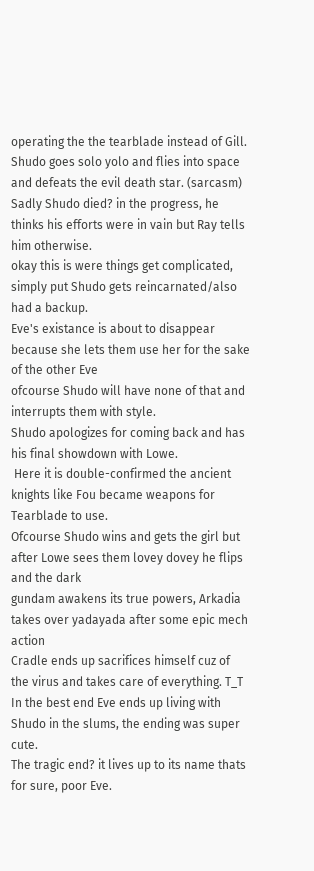operating the the tearblade instead of Gill.
Shudo goes solo yolo and flies into space and defeats the evil death star. (sarcasm)
Sadly Shudo died? in the progress, he thinks his efforts were in vain but Ray tells him otherwise.
okay this is were things get complicated, simply put Shudo gets reincarnated/also had a backup.
Eve's existance is about to disappear because she lets them use her for the sake of the other Eve
ofcourse Shudo will have none of that and interrupts them with style.
Shudo apologizes for coming back and has his final showdown with Lowe.
 Here it is double-confirmed the ancient knights like Fou became weapons for Tearblade to use.
Ofcourse Shudo wins and gets the girl but after Lowe sees them lovey dovey he flips and the dark
gundam awakens its true powers, Arkadia takes over yadayada after some epic mech action
Cradle ends up sacrifices himself cuz of the virus and takes care of everything. T_T
In the best end Eve ends up living with Shudo in the slums, the ending was super cute.
The tragic end? it lives up to its name thats for sure, poor Eve.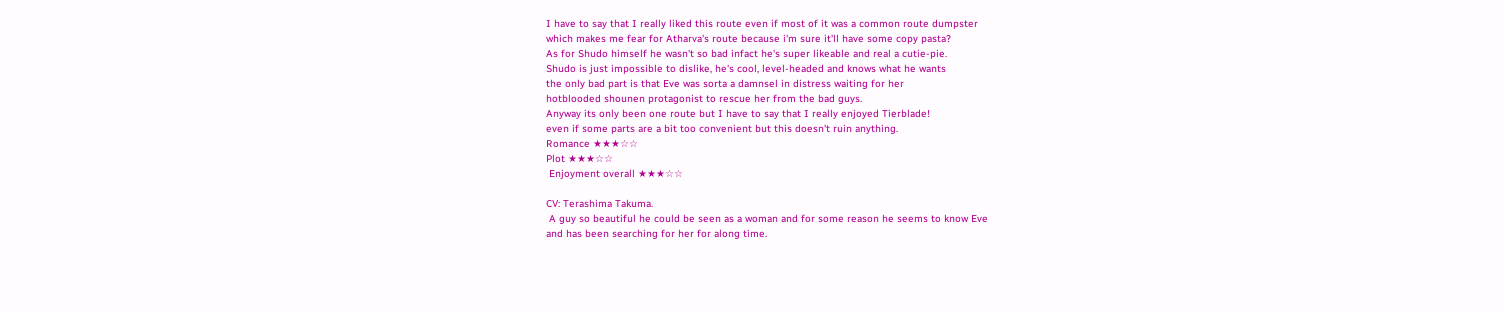I have to say that I really liked this route even if most of it was a common route dumpster
which makes me fear for Atharva's route because i'm sure it'll have some copy pasta?
As for Shudo himself he wasn't so bad infact he's super likeable and real a cutie-pie.
Shudo is just impossible to dislike, he's cool, level-headed and knows what he wants
the only bad part is that Eve was sorta a damnsel in distress waiting for her
hotblooded shounen protagonist to rescue her from the bad guys.
Anyway its only been one route but I have to say that I really enjoyed Tierblade!
even if some parts are a bit too convenient but this doesn't ruin anything.
Romance ★★★☆☆
Plot ★★★☆☆
 Enjoyment overall ★★★☆☆

CV: Terashima Takuma.
 A guy so beautiful he could be seen as a woman and for some reason he seems to know Eve
and has been searching for her for along time.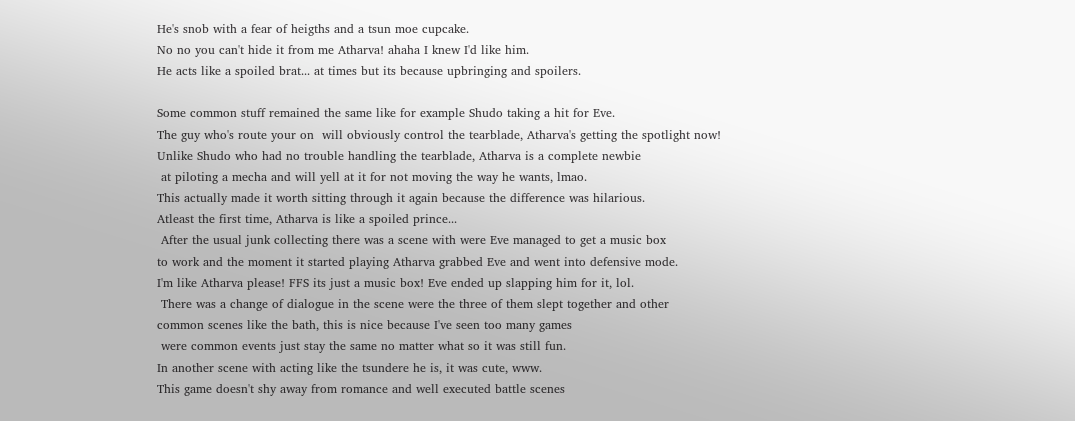He's snob with a fear of heigths and a tsun moe cupcake.
No no you can't hide it from me Atharva! ahaha I knew I'd like him.
He acts like a spoiled brat... at times but its because upbringing and spoilers.

Some common stuff remained the same like for example Shudo taking a hit for Eve.
The guy who's route your on  will obviously control the tearblade, Atharva's getting the spotlight now!
Unlike Shudo who had no trouble handling the tearblade, Atharva is a complete newbie
 at piloting a mecha and will yell at it for not moving the way he wants, lmao.
This actually made it worth sitting through it again because the difference was hilarious.
Atleast the first time, Atharva is like a spoiled prince...
 After the usual junk collecting there was a scene with were Eve managed to get a music box
to work and the moment it started playing Atharva grabbed Eve and went into defensive mode.
I'm like Atharva please! FFS its just a music box! Eve ended up slapping him for it, lol.
 There was a change of dialogue in the scene were the three of them slept together and other
common scenes like the bath, this is nice because I've seen too many games
 were common events just stay the same no matter what so it was still fun.
In another scene with acting like the tsundere he is, it was cute, www.
This game doesn't shy away from romance and well executed battle scenes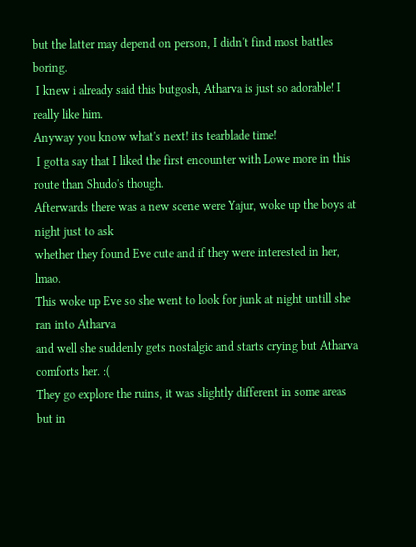but the latter may depend on person, I didn't find most battles boring.
 I knew i already said this butgosh, Atharva is just so adorable! I really like him.
Anyway you know what's next! its tearblade time!
 I gotta say that I liked the first encounter with Lowe more in this route than Shudo's though.
Afterwards there was a new scene were Yajur, woke up the boys at night just to ask
whether they found Eve cute and if they were interested in her, lmao.
This woke up Eve so she went to look for junk at night untill she ran into Atharva
and well she suddenly gets nostalgic and starts crying but Atharva comforts her. :(
They go explore the ruins, it was slightly different in some areas but in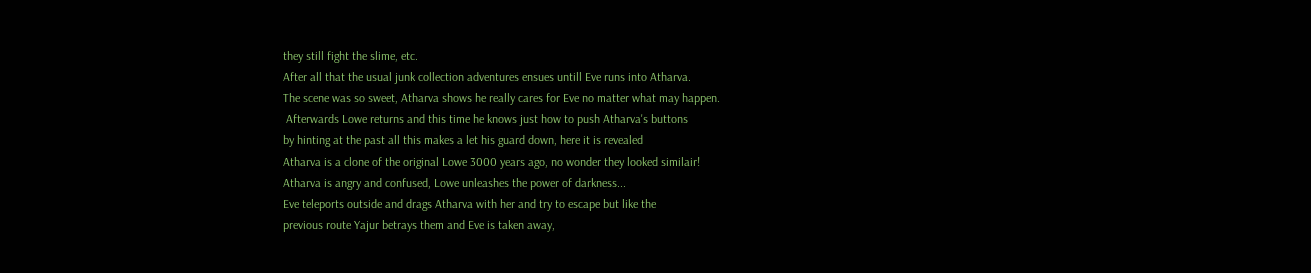they still fight the slime, etc.
After all that the usual junk collection adventures ensues untill Eve runs into Atharva.
The scene was so sweet, Atharva shows he really cares for Eve no matter what may happen.
 Afterwards Lowe returns and this time he knows just how to push Atharva's buttons
by hinting at the past all this makes a let his guard down, here it is revealed
Atharva is a clone of the original Lowe 3000 years ago, no wonder they looked similair!
Atharva is angry and confused, Lowe unleashes the power of darkness...
Eve teleports outside and drags Atharva with her and try to escape but like the
previous route Yajur betrays them and Eve is taken away,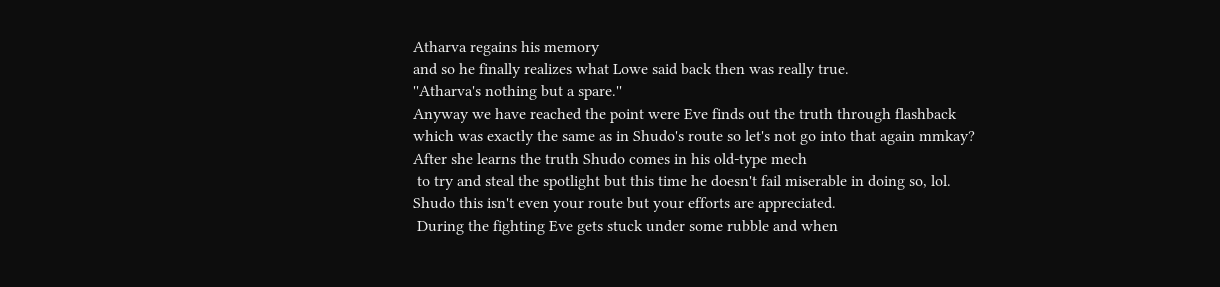Atharva regains his memory
and so he finally realizes what Lowe said back then was really true.
''Atharva's nothing but a spare.''
Anyway we have reached the point were Eve finds out the truth through flashback
which was exactly the same as in Shudo's route so let's not go into that again mmkay?
After she learns the truth Shudo comes in his old-type mech
 to try and steal the spotlight but this time he doesn't fail miserable in doing so, lol.
Shudo this isn't even your route but your efforts are appreciated.
 During the fighting Eve gets stuck under some rubble and when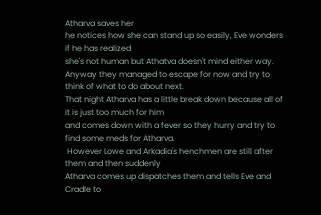Atharva saves her
he notices how she can stand up so easily, Eve wonders if he has realized
she's not human but Athatva doesn't mind either way.
Anyway they managed to escape for now and try to think of what to do about next.
That night Atharva has a little break down because all of it is just too much for him
and comes down with a fever so they hurry and try to find some meds for Atharva.
 However Lowe and Arkadia's henchmen are still after them and then suddenly
Atharva comes up dispatches them and tells Eve and Cradle to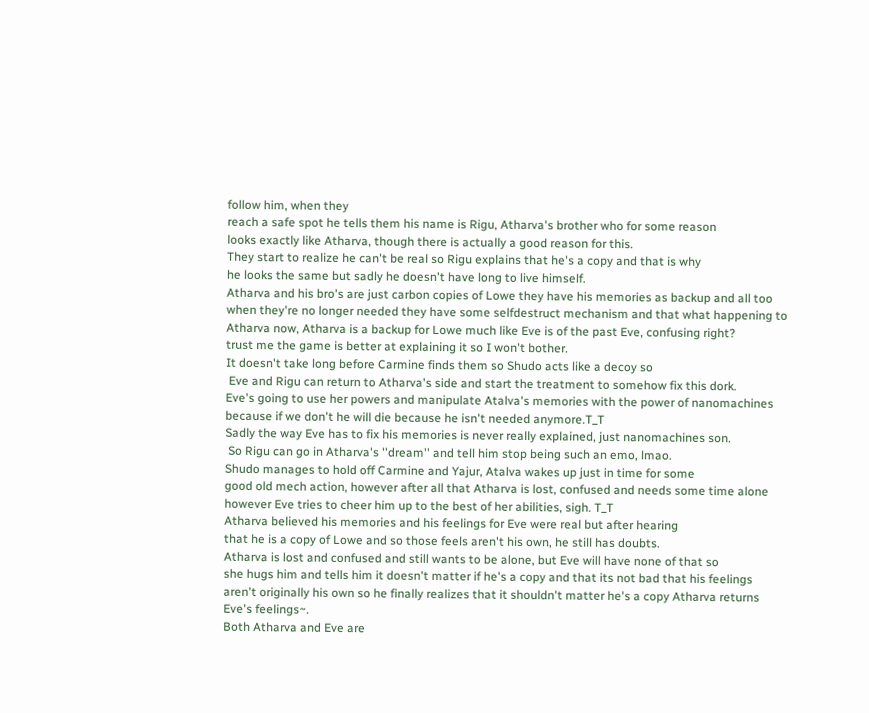follow him, when they
reach a safe spot he tells them his name is Rigu, Atharva's brother who for some reason
looks exactly like Atharva, though there is actually a good reason for this.
They start to realize he can't be real so Rigu explains that he's a copy and that is why
he looks the same but sadly he doesn't have long to live himself.
Atharva and his bro's are just carbon copies of Lowe they have his memories as backup and all too
when they're no longer needed they have some selfdestruct mechanism and that what happening to
Atharva now, Atharva is a backup for Lowe much like Eve is of the past Eve, confusing right?
trust me the game is better at explaining it so I won't bother.
It doesn't take long before Carmine finds them so Shudo acts like a decoy so
 Eve and Rigu can return to Atharva's side and start the treatment to somehow fix this dork.
Eve's going to use her powers and manipulate Atalva's memories with the power of nanomachines because if we don't he will die because he isn't needed anymore.T_T
Sadly the way Eve has to fix his memories is never really explained, just nanomachines son.
 So Rigu can go in Atharva's ''dream'' and tell him stop being such an emo, lmao.
Shudo manages to hold off Carmine and Yajur, Atalva wakes up just in time for some
good old mech action, however after all that Atharva is lost, confused and needs some time alone
however Eve tries to cheer him up to the best of her abilities, sigh. T_T
Atharva believed his memories and his feelings for Eve were real but after hearing
that he is a copy of Lowe and so those feels aren't his own, he still has doubts.
Atharva is lost and confused and still wants to be alone, but Eve will have none of that so
she hugs him and tells him it doesn't matter if he's a copy and that its not bad that his feelings
aren't originally his own so he finally realizes that it shouldn't matter he's a copy Atharva returns Eve's feelings~.
Both Atharva and Eve are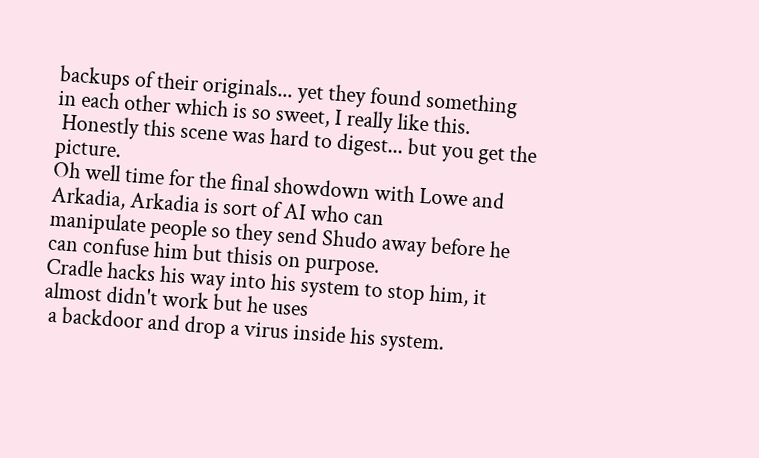backups of their originals... yet they found something
in each other which is so sweet, I really like this.
 Honestly this scene was hard to digest... but you get the picture.
Oh well time for the final showdown with Lowe and Arkadia, Arkadia is sort of AI who can
manipulate people so they send Shudo away before he can confuse him but thisis on purpose.
Cradle hacks his way into his system to stop him, it almost didn't work but he uses
 a backdoor and drop a virus inside his system.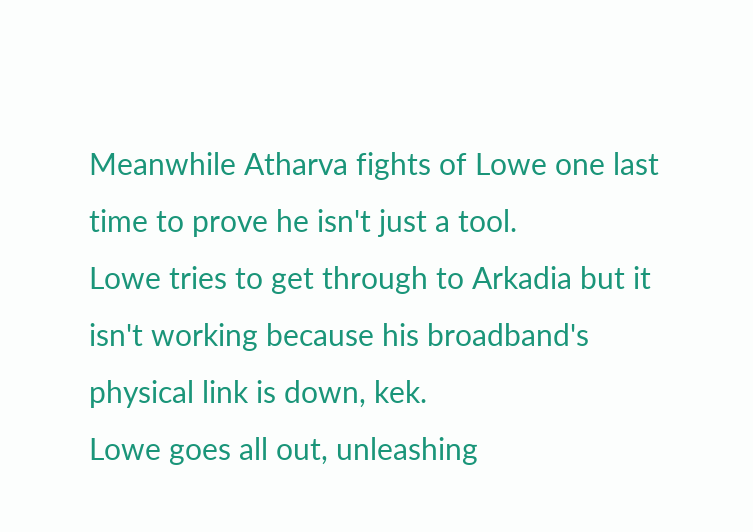Meanwhile Atharva fights of Lowe one last time to prove he isn't just a tool.
Lowe tries to get through to Arkadia but it isn't working because his broadband's physical link is down, kek.
Lowe goes all out, unleashing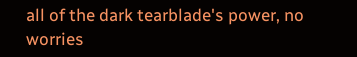all of the dark tearblade's power, no worries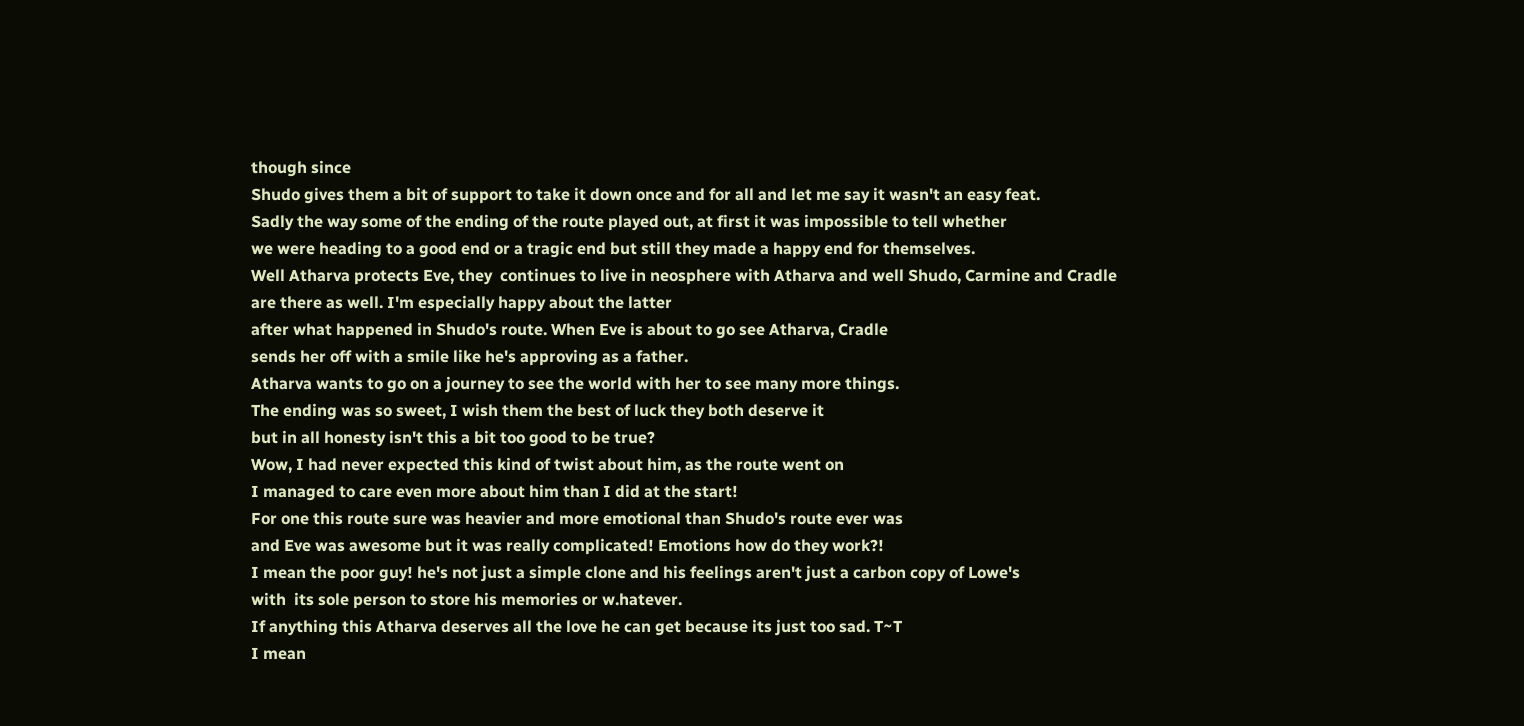though since
Shudo gives them a bit of support to take it down once and for all and let me say it wasn't an easy feat.
Sadly the way some of the ending of the route played out, at first it was impossible to tell whether
we were heading to a good end or a tragic end but still they made a happy end for themselves.
Well Atharva protects Eve, they  continues to live in neosphere with Atharva and well Shudo, Carmine and Cradle are there as well. I'm especially happy about the latter
after what happened in Shudo's route. When Eve is about to go see Atharva, Cradle
sends her off with a smile like he's approving as a father.
Atharva wants to go on a journey to see the world with her to see many more things.
The ending was so sweet, I wish them the best of luck they both deserve it
but in all honesty isn't this a bit too good to be true?
Wow, I had never expected this kind of twist about him, as the route went on
I managed to care even more about him than I did at the start!
For one this route sure was heavier and more emotional than Shudo's route ever was
and Eve was awesome but it was really complicated! Emotions how do they work?!
I mean the poor guy! he's not just a simple clone and his feelings aren't just a carbon copy of Lowe's
with  its sole person to store his memories or w.hatever.
If anything this Atharva deserves all the love he can get because its just too sad. T~T
I mean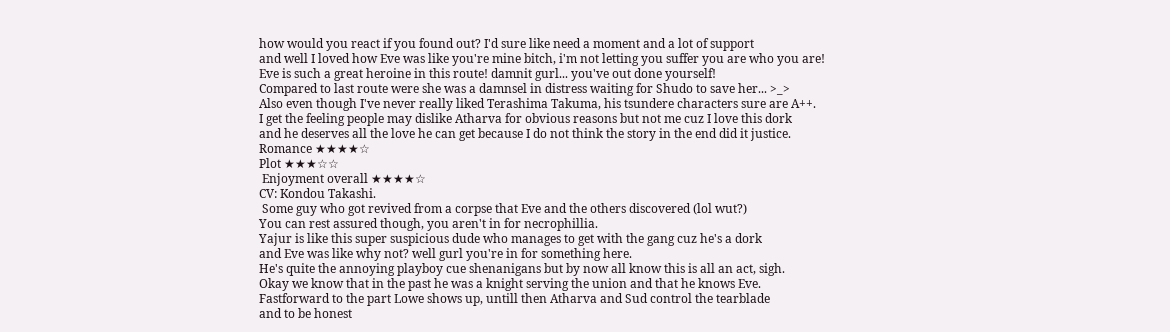how would you react if you found out? I'd sure like need a moment and a lot of support
and well I loved how Eve was like you're mine bitch, i'm not letting you suffer you are who you are!
Eve is such a great heroine in this route! damnit gurl... you've out done yourself!
Compared to last route were she was a damnsel in distress waiting for Shudo to save her... >_>
Also even though I've never really liked Terashima Takuma, his tsundere characters sure are A++.
I get the feeling people may dislike Atharva for obvious reasons but not me cuz I love this dork
and he deserves all the love he can get because I do not think the story in the end did it justice.
Romance ★★★★☆
Plot ★★★☆☆
 Enjoyment overall ★★★★☆
CV: Kondou Takashi.
 Some guy who got revived from a corpse that Eve and the others discovered (lol wut?)
You can rest assured though, you aren't in for necrophillia.
Yajur is like this super suspicious dude who manages to get with the gang cuz he's a dork
and Eve was like why not? well gurl you're in for something here.
He's quite the annoying playboy cue shenanigans but by now all know this is all an act, sigh.
Okay we know that in the past he was a knight serving the union and that he knows Eve.
Fastforward to the part Lowe shows up, untill then Atharva and Sud control the tearblade
and to be honest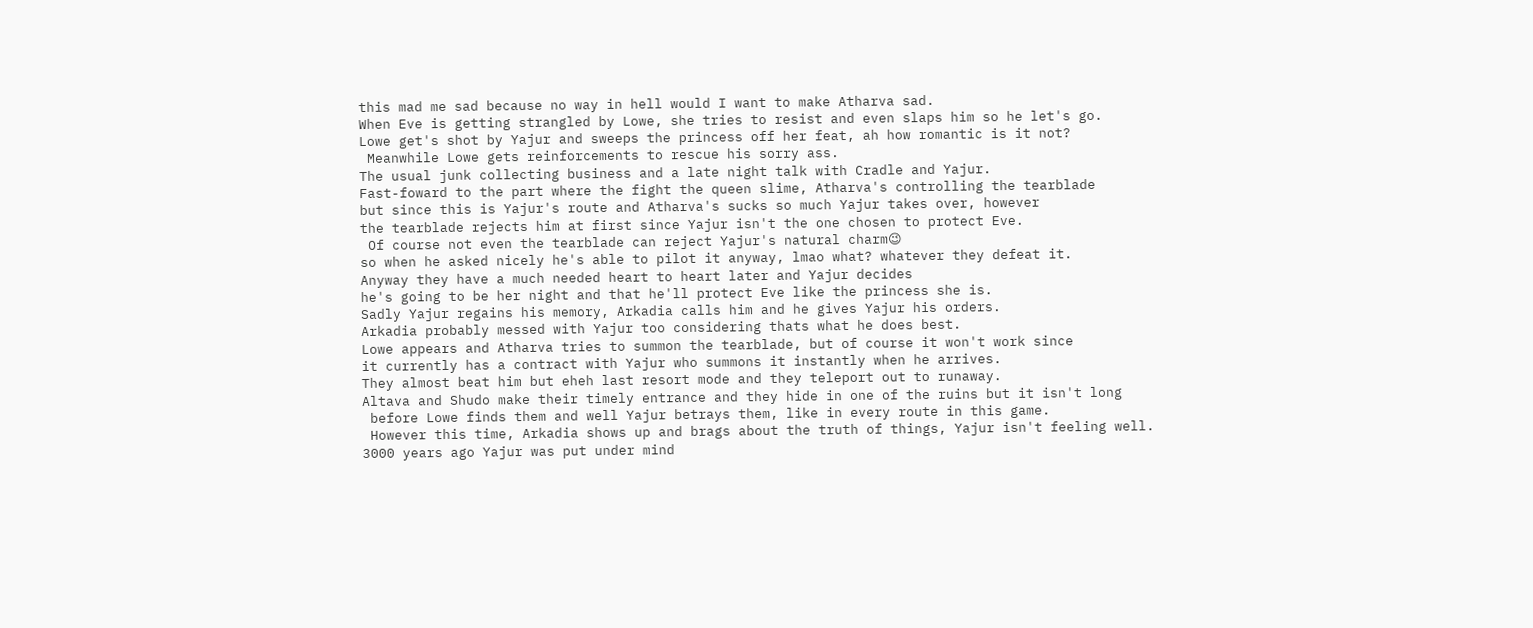this mad me sad because no way in hell would I want to make Atharva sad.
When Eve is getting strangled by Lowe, she tries to resist and even slaps him so he let's go.
Lowe get's shot by Yajur and sweeps the princess off her feat, ah how romantic is it not?
 Meanwhile Lowe gets reinforcements to rescue his sorry ass.
The usual junk collecting business and a late night talk with Cradle and Yajur.
Fast-foward to the part where the fight the queen slime, Atharva's controlling the tearblade
but since this is Yajur's route and Atharva's sucks so much Yajur takes over, however
the tearblade rejects him at first since Yajur isn't the one chosen to protect Eve.
 Of course not even the tearblade can reject Yajur's natural charm😉
so when he asked nicely he's able to pilot it anyway, lmao what? whatever they defeat it.
Anyway they have a much needed heart to heart later and Yajur decides
he's going to be her night and that he'll protect Eve like the princess she is.
Sadly Yajur regains his memory, Arkadia calls him and he gives Yajur his orders.
Arkadia probably messed with Yajur too considering thats what he does best.
Lowe appears and Atharva tries to summon the tearblade, but of course it won't work since
it currently has a contract with Yajur who summons it instantly when he arrives.
They almost beat him but eheh last resort mode and they teleport out to runaway.
Altava and Shudo make their timely entrance and they hide in one of the ruins but it isn't long
 before Lowe finds them and well Yajur betrays them, like in every route in this game.
 However this time, Arkadia shows up and brags about the truth of things, Yajur isn't feeling well.
3000 years ago Yajur was put under mind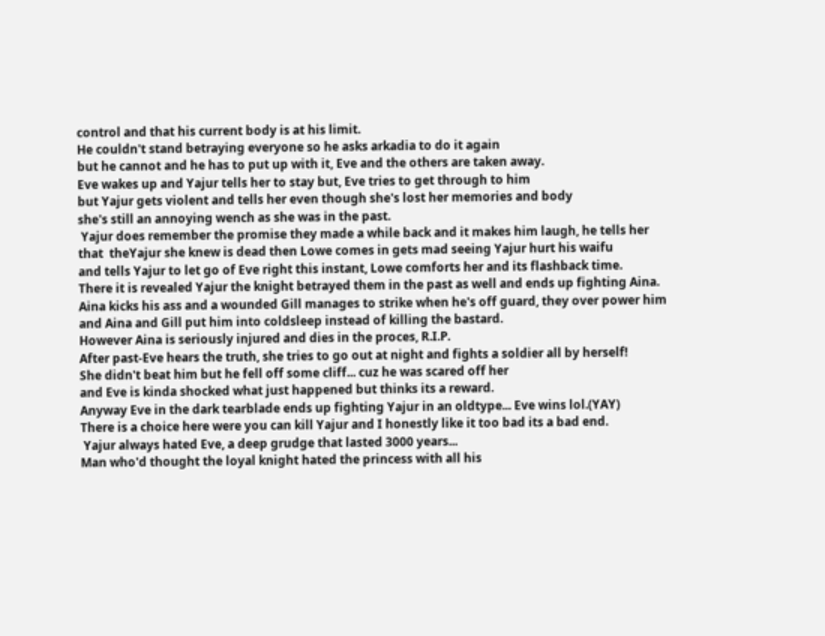control and that his current body is at his limit.
He couldn't stand betraying everyone so he asks arkadia to do it again
but he cannot and he has to put up with it, Eve and the others are taken away.
Eve wakes up and Yajur tells her to stay but, Eve tries to get through to him
but Yajur gets violent and tells her even though she's lost her memories and body
she's still an annoying wench as she was in the past.
 Yajur does remember the promise they made a while back and it makes him laugh, he tells her
that  theYajur she knew is dead then Lowe comes in gets mad seeing Yajur hurt his waifu
and tells Yajur to let go of Eve right this instant, Lowe comforts her and its flashback time.
There it is revealed Yajur the knight betrayed them in the past as well and ends up fighting Aina.
Aina kicks his ass and a wounded Gill manages to strike when he's off guard, they over power him
and Aina and Gill put him into coldsleep instead of killing the bastard.
However Aina is seriously injured and dies in the proces, R.I.P.
After past-Eve hears the truth, she tries to go out at night and fights a soldier all by herself!
She didn't beat him but he fell off some cliff... cuz he was scared off her
and Eve is kinda shocked what just happened but thinks its a reward.
Anyway Eve in the dark tearblade ends up fighting Yajur in an oldtype... Eve wins lol.(YAY)
There is a choice here were you can kill Yajur and I honestly like it too bad its a bad end.
 Yajur always hated Eve, a deep grudge that lasted 3000 years...
Man who'd thought the loyal knight hated the princess with all his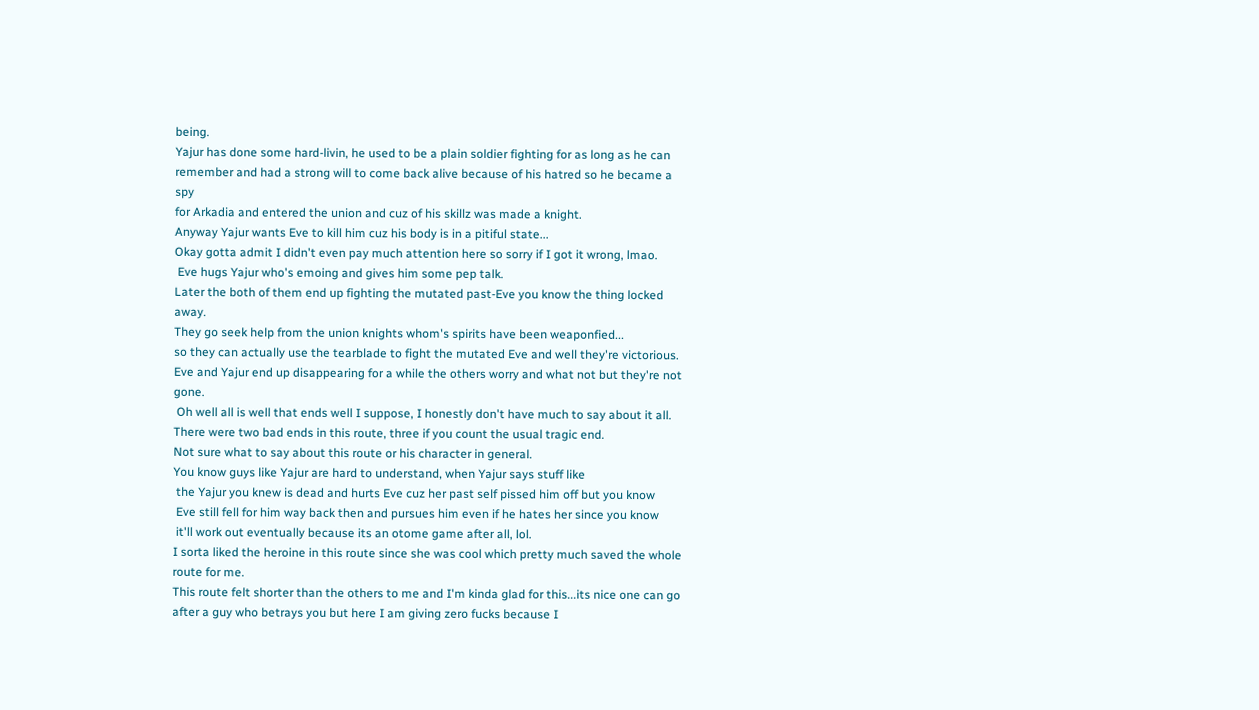being.
Yajur has done some hard-livin, he used to be a plain soldier fighting for as long as he can
remember and had a strong will to come back alive because of his hatred so he became a spy
for Arkadia and entered the union and cuz of his skillz was made a knight.
Anyway Yajur wants Eve to kill him cuz his body is in a pitiful state...
Okay gotta admit I didn't even pay much attention here so sorry if I got it wrong, lmao.
 Eve hugs Yajur who's emoing and gives him some pep talk.
Later the both of them end up fighting the mutated past-Eve you know the thing locked away.
They go seek help from the union knights whom's spirits have been weaponfied...
so they can actually use the tearblade to fight the mutated Eve and well they're victorious.
Eve and Yajur end up disappearing for a while the others worry and what not but they're not gone.
 Oh well all is well that ends well I suppose, I honestly don't have much to say about it all.
There were two bad ends in this route, three if you count the usual tragic end.
Not sure what to say about this route or his character in general.
You know guys like Yajur are hard to understand, when Yajur says stuff like
 the Yajur you knew is dead and hurts Eve cuz her past self pissed him off but you know
 Eve still fell for him way back then and pursues him even if he hates her since you know
 it'll work out eventually because its an otome game after all, lol.
I sorta liked the heroine in this route since she was cool which pretty much saved the whole route for me.
This route felt shorter than the others to me and I'm kinda glad for this...its nice one can go
after a guy who betrays you but here I am giving zero fucks because I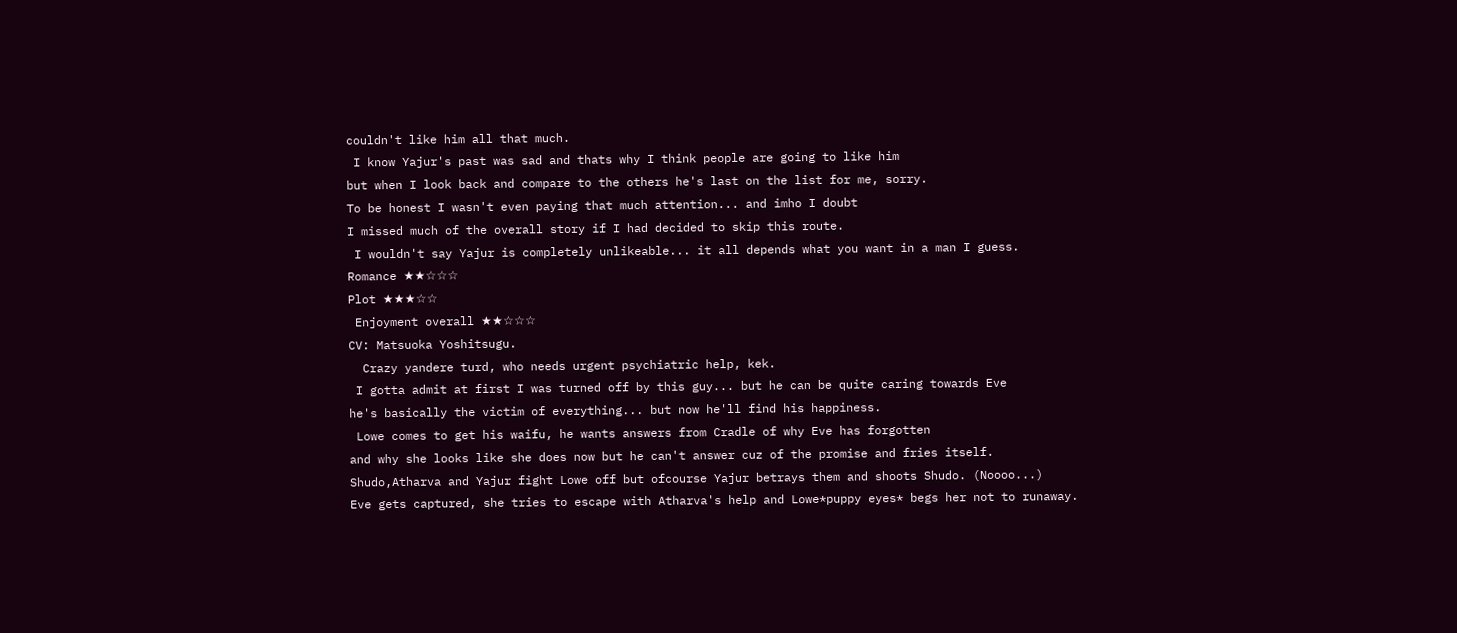couldn't like him all that much.
 I know Yajur's past was sad and thats why I think people are going to like him
but when I look back and compare to the others he's last on the list for me, sorry.
To be honest I wasn't even paying that much attention... and imho I doubt
I missed much of the overall story if I had decided to skip this route.
 I wouldn't say Yajur is completely unlikeable... it all depends what you want in a man I guess.
Romance ★★☆☆☆
Plot ★★★☆☆
 Enjoyment overall ★★☆☆☆
CV: Matsuoka Yoshitsugu.
  Crazy yandere turd, who needs urgent psychiatric help, kek.
 I gotta admit at first I was turned off by this guy... but he can be quite caring towards Eve
he's basically the victim of everything... but now he'll find his happiness.
 Lowe comes to get his waifu, he wants answers from Cradle of why Eve has forgotten
and why she looks like she does now but he can't answer cuz of the promise and fries itself.
Shudo,Atharva and Yajur fight Lowe off but ofcourse Yajur betrays them and shoots Shudo. (Noooo...)
Eve gets captured, she tries to escape with Atharva's help and Lowe*puppy eyes* begs her not to runaway.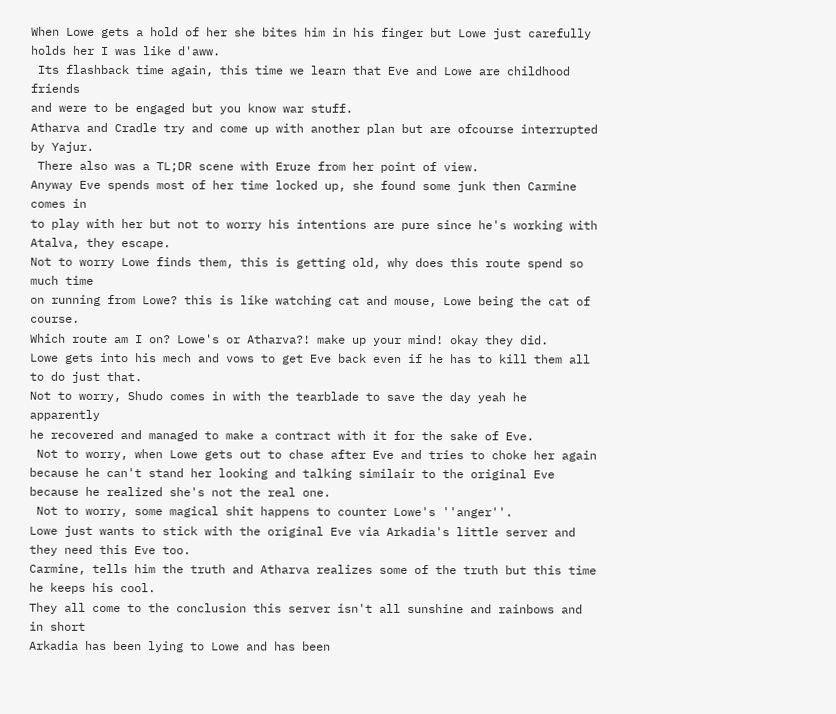When Lowe gets a hold of her she bites him in his finger but Lowe just carefully holds her I was like d'aww.
 Its flashback time again, this time we learn that Eve and Lowe are childhood friends
and were to be engaged but you know war stuff.
Atharva and Cradle try and come up with another plan but are ofcourse interrupted by Yajur.
 There also was a TL;DR scene with Eruze from her point of view.
Anyway Eve spends most of her time locked up, she found some junk then Carmine comes in
to play with her but not to worry his intentions are pure since he's working with Atalva, they escape.
Not to worry Lowe finds them, this is getting old, why does this route spend so much time
on running from Lowe? this is like watching cat and mouse, Lowe being the cat of course.
Which route am I on? Lowe's or Atharva?! make up your mind! okay they did.
Lowe gets into his mech and vows to get Eve back even if he has to kill them all to do just that.
Not to worry, Shudo comes in with the tearblade to save the day yeah he apparently
he recovered and managed to make a contract with it for the sake of Eve.
 Not to worry, when Lowe gets out to chase after Eve and tries to choke her again
because he can't stand her looking and talking similair to the original Eve
because he realized she's not the real one.
 Not to worry, some magical shit happens to counter Lowe's ''anger''.
Lowe just wants to stick with the original Eve via Arkadia's little server and they need this Eve too.
Carmine, tells him the truth and Atharva realizes some of the truth but this time he keeps his cool.
They all come to the conclusion this server isn't all sunshine and rainbows and in short
Arkadia has been lying to Lowe and has been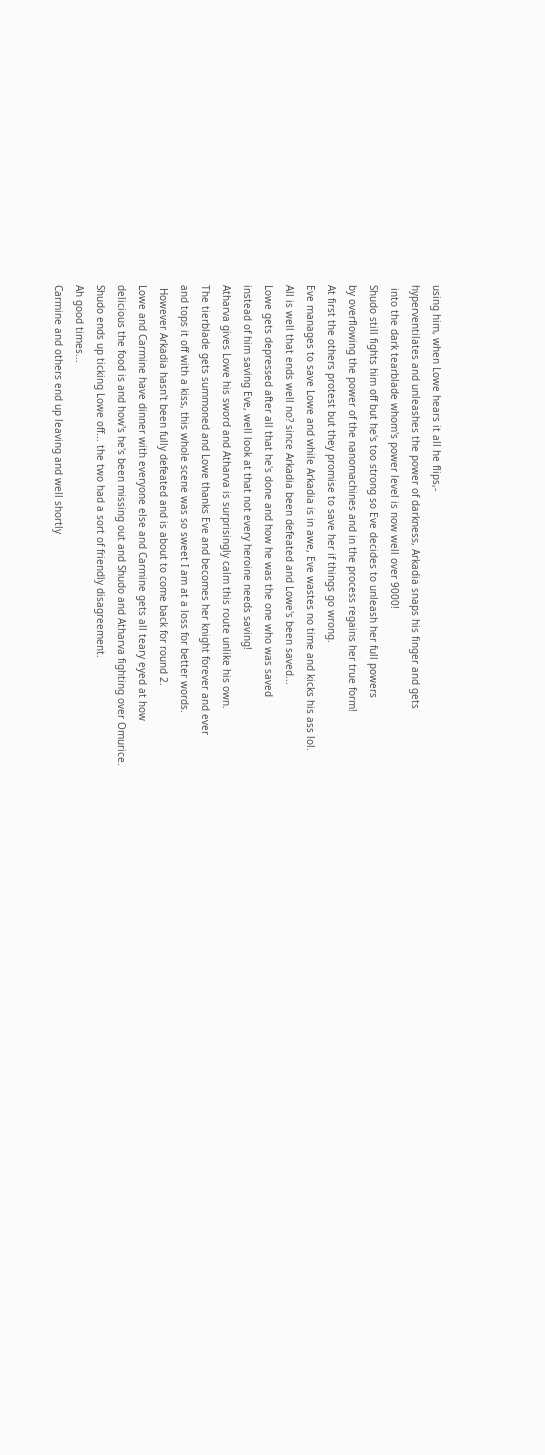using him, when Lowe hears it all he flips,-
hyperventilates and unleashes the power of darkness, Arkadia snaps his finger and gets
 into the dark tearblade whom's power level is now well over 9000!
Shudo still fights him off but he's too strong so Eve decides to unleash her full powers
by overflowing the power of the nanomachines and in the process regains her true form!
At first the others protest but they promise to save her if things go wrong.
Eve manages to save Lowe and while Arkadia is in awe, Eve wastes no time and kicks his ass lol.
All is well that ends well no? since Arkadia been defeated and Lowe's been saved...
Lowe gets depressed after all that he's done and how he was the one who was saved
instead of him saving Eve, well look at that not every heroine needs saving!
Atharva gives Lowe his sword and Atharva is surprisingly calm this route unlike his own.
The tierblade gets summoned and Lowe thanks Eve and becomes her knight forever and ever
and tops it off with a kiss, this whole scene was so sweet I am at a loss for better words.
 However Arkadia hasn't been fully defeated and is about to come back for round 2.
Lowe and Carmine have dinner with everyone else and Carmine gets all teary eyed at how
delicious the food is and how's he's been missing out and Shudo and Atharva fighting over Omurice.
Shudo ends up ticking Lowe off... the two had a sort of friendly disagreement.
Ah good times...
Carmine and others end up leaving and well shortly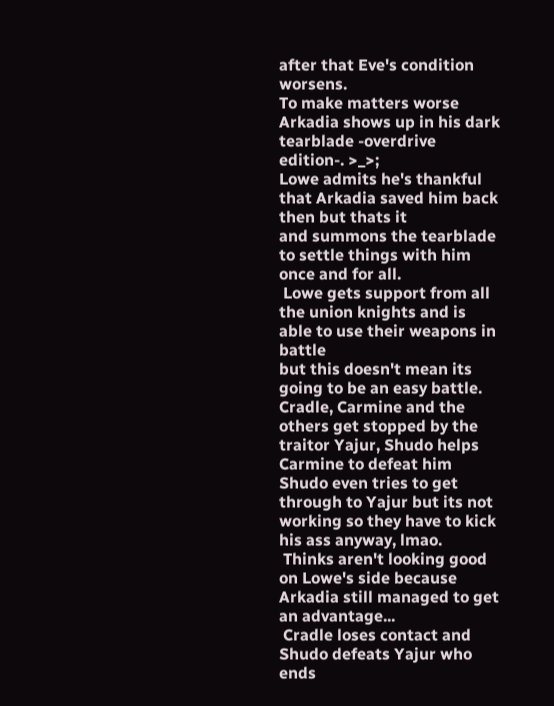after that Eve's condition worsens.
To make matters worse Arkadia shows up in his dark tearblade -overdrive edition-. >_>;
Lowe admits he's thankful that Arkadia saved him back then but thats it
and summons the tearblade to settle things with him once and for all.
 Lowe gets support from all the union knights and is able to use their weapons in battle
but this doesn't mean its going to be an easy battle.
Cradle, Carmine and the others get stopped by the traitor Yajur, Shudo helps Carmine to defeat him
Shudo even tries to get through to Yajur but its not working so they have to kick his ass anyway, lmao.
 Thinks aren't looking good on Lowe's side because Arkadia still managed to get an advantage...
 Cradle loses contact and Shudo defeats Yajur who ends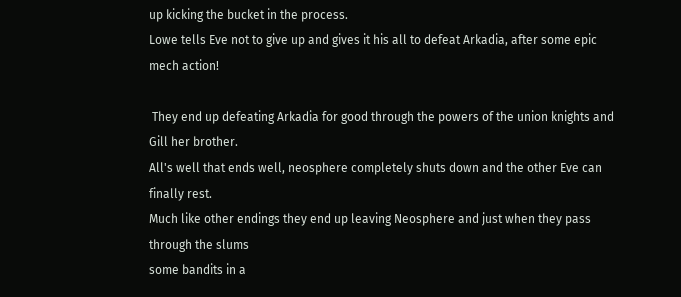up kicking the bucket in the process.
Lowe tells Eve not to give up and gives it his all to defeat Arkadia, after some epic mech action!

 They end up defeating Arkadia for good through the powers of the union knights and Gill her brother.
All's well that ends well, neosphere completely shuts down and the other Eve can finally rest.
Much like other endings they end up leaving Neosphere and just when they pass through the slums
some bandits in a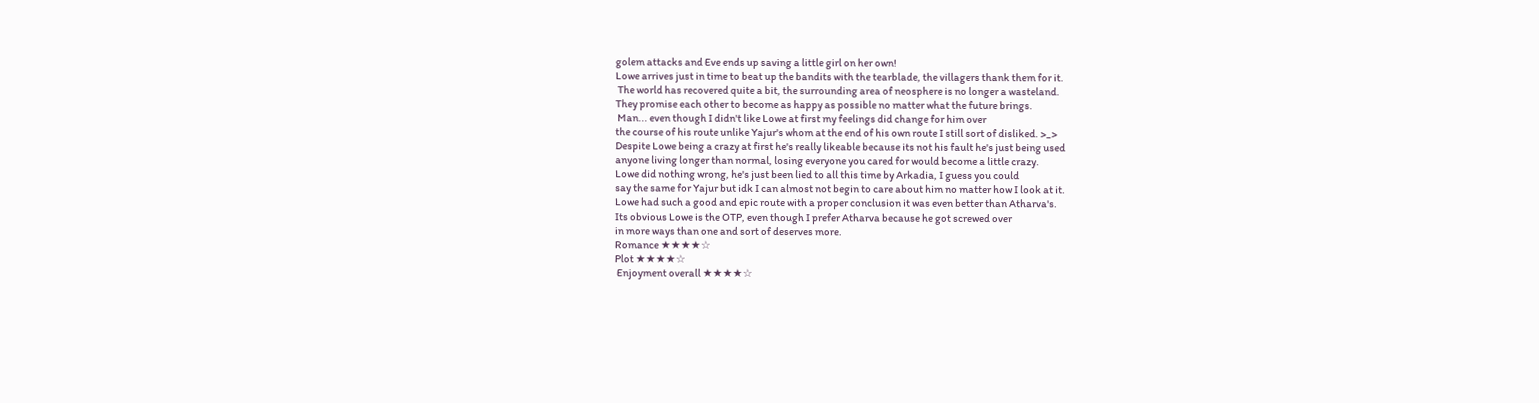golem attacks and Eve ends up saving a little girl on her own!
Lowe arrives just in time to beat up the bandits with the tearblade, the villagers thank them for it.
 The world has recovered quite a bit, the surrounding area of neosphere is no longer a wasteland.
They promise each other to become as happy as possible no matter what the future brings.
 Man... even though I didn't like Lowe at first my feelings did change for him over
the course of his route unlike Yajur's whom at the end of his own route I still sort of disliked. >_>
Despite Lowe being a crazy at first he's really likeable because its not his fault he's just being used
anyone living longer than normal, losing everyone you cared for would become a little crazy.
Lowe did nothing wrong, he's just been lied to all this time by Arkadia, I guess you could
say the same for Yajur but idk I can almost not begin to care about him no matter how I look at it.
Lowe had such a good and epic route with a proper conclusion it was even better than Atharva's.
Its obvious Lowe is the OTP, even though I prefer Atharva because he got screwed over
in more ways than one and sort of deserves more.
Romance ★★★★☆
Plot ★★★★☆
 Enjoyment overall ★★★★☆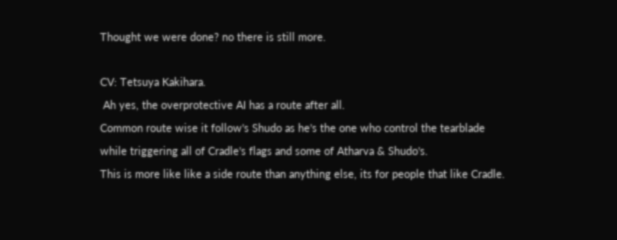Thought we were done? no there is still more.

CV: Tetsuya Kakihara.
 Ah yes, the overprotective AI has a route after all.
Common route wise it follow's Shudo as he's the one who control the tearblade
while triggering all of Cradle's flags and some of Atharva & Shudo's.
This is more like like a side route than anything else, its for people that like Cradle.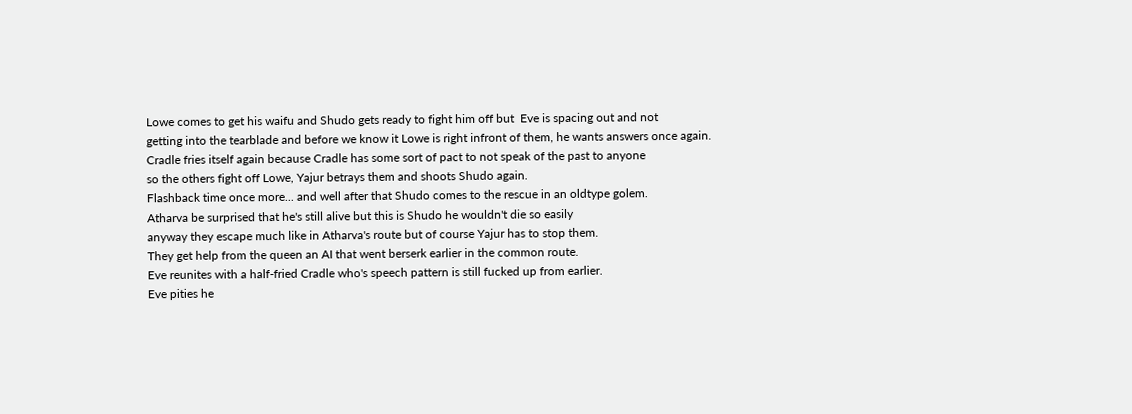Lowe comes to get his waifu and Shudo gets ready to fight him off but  Eve is spacing out and not
getting into the tearblade and before we know it Lowe is right infront of them, he wants answers once again.
Cradle fries itself again because Cradle has some sort of pact to not speak of the past to anyone
so the others fight off Lowe, Yajur betrays them and shoots Shudo again.
Flashback time once more... and well after that Shudo comes to the rescue in an oldtype golem.
Atharva be surprised that he's still alive but this is Shudo he wouldn't die so easily
anyway they escape much like in Atharva's route but of course Yajur has to stop them.
They get help from the queen an AI that went berserk earlier in the common route.
Eve reunites with a half-fried Cradle who's speech pattern is still fucked up from earlier.
Eve pities he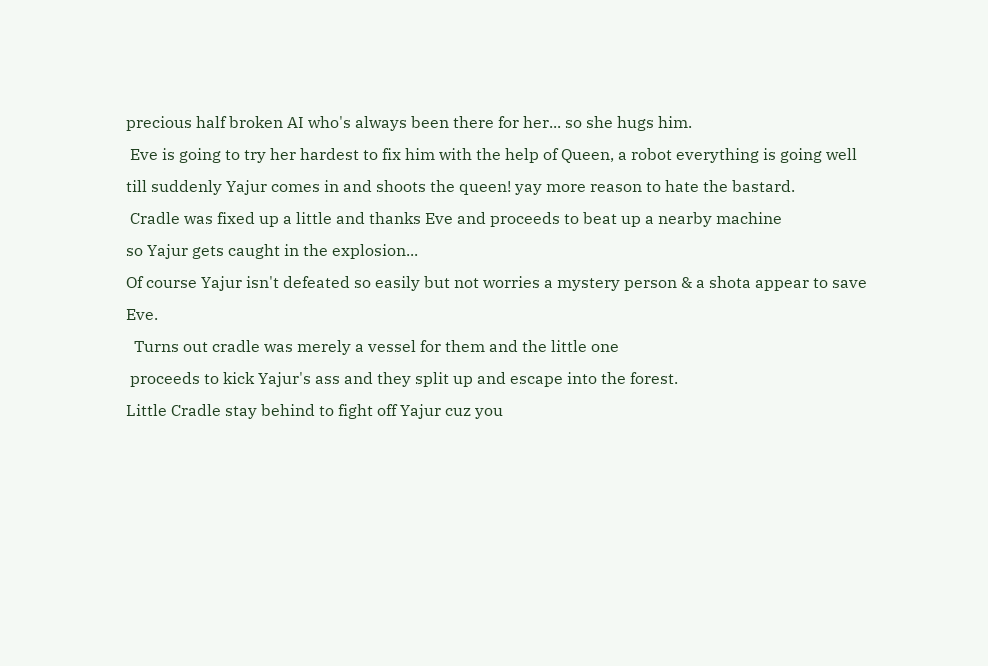precious half broken AI who's always been there for her... so she hugs him.
 Eve is going to try her hardest to fix him with the help of Queen, a robot everything is going well
till suddenly Yajur comes in and shoots the queen! yay more reason to hate the bastard.
 Cradle was fixed up a little and thanks Eve and proceeds to beat up a nearby machine
so Yajur gets caught in the explosion...
Of course Yajur isn't defeated so easily but not worries a mystery person & a shota appear to save Eve.
  Turns out cradle was merely a vessel for them and the little one
 proceeds to kick Yajur's ass and they split up and escape into the forest.
Little Cradle stay behind to fight off Yajur cuz you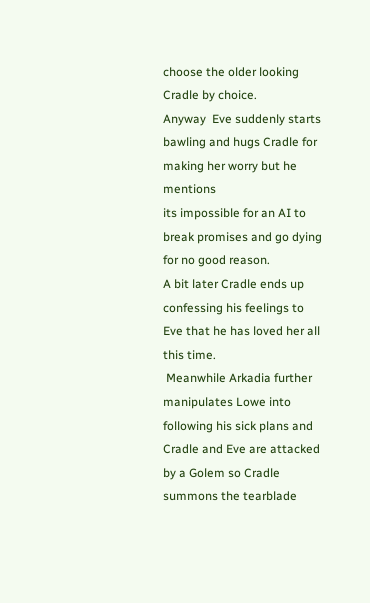choose the older looking Cradle by choice.
Anyway  Eve suddenly starts bawling and hugs Cradle for making her worry but he mentions
its impossible for an AI to break promises and go dying for no good reason.
A bit later Cradle ends up confessing his feelings to Eve that he has loved her all this time.
 Meanwhile Arkadia further manipulates Lowe into following his sick plans and
Cradle and Eve are attacked by a Golem so Cradle summons the tearblade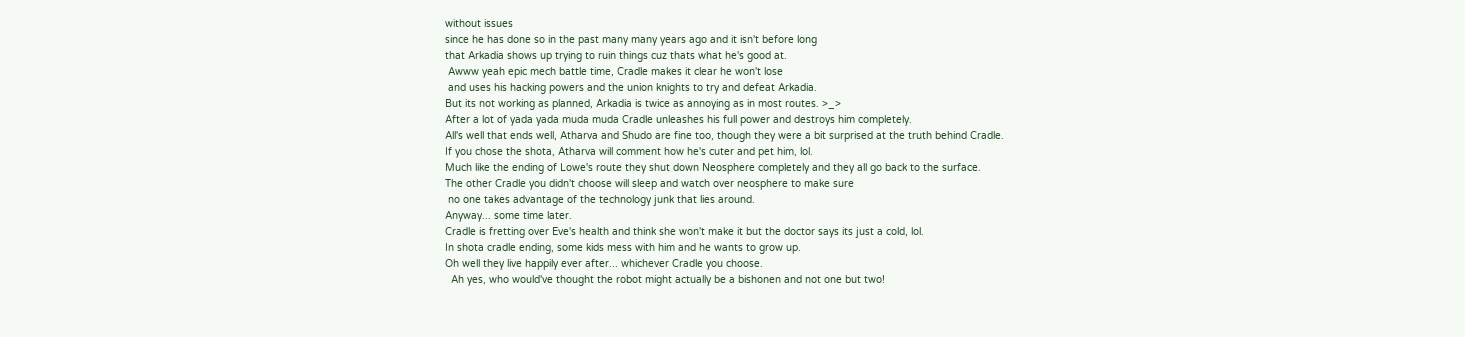without issues
since he has done so in the past many many years ago and it isn't before long
that Arkadia shows up trying to ruin things cuz thats what he's good at.
 Awww yeah epic mech battle time, Cradle makes it clear he won't lose
 and uses his hacking powers and the union knights to try and defeat Arkadia.
But its not working as planned, Arkadia is twice as annoying as in most routes. >_>
After a lot of yada yada muda muda Cradle unleashes his full power and destroys him completely.
All's well that ends well, Atharva and Shudo are fine too, though they were a bit surprised at the truth behind Cradle.
If you chose the shota, Atharva will comment how he's cuter and pet him, lol.
Much like the ending of Lowe's route they shut down Neosphere completely and they all go back to the surface.
The other Cradle you didn't choose will sleep and watch over neosphere to make sure
 no one takes advantage of the technology junk that lies around.
Anyway... some time later.
Cradle is fretting over Eve's health and think she won't make it but the doctor says its just a cold, lol.
In shota cradle ending, some kids mess with him and he wants to grow up.
Oh well they live happily ever after... whichever Cradle you choose.
  Ah yes, who would've thought the robot might actually be a bishonen and not one but two!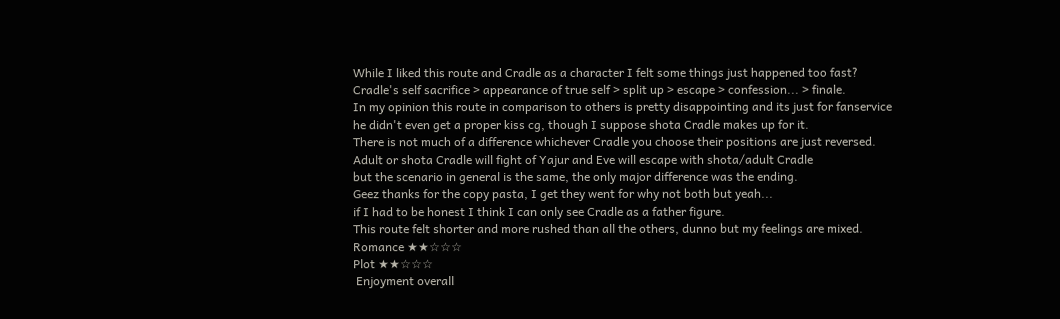While I liked this route and Cradle as a character I felt some things just happened too fast?
Cradle's self sacrifice > appearance of true self > split up > escape > confession... > finale.
In my opinion this route in comparison to others is pretty disappointing and its just for fanservice
he didn't even get a proper kiss cg, though I suppose shota Cradle makes up for it.
There is not much of a difference whichever Cradle you choose their positions are just reversed.
Adult or shota Cradle will fight of Yajur and Eve will escape with shota/adult Cradle
but the scenario in general is the same, the only major difference was the ending.
Geez thanks for the copy pasta, I get they went for why not both but yeah...
if I had to be honest I think I can only see Cradle as a father figure.
This route felt shorter and more rushed than all the others, dunno but my feelings are mixed.
Romance ★★☆☆☆
Plot ★★☆☆☆
 Enjoyment overall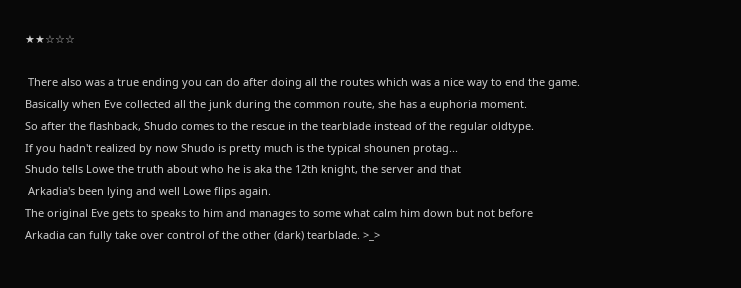★★☆☆☆

 There also was a true ending you can do after doing all the routes which was a nice way to end the game.
Basically when Eve collected all the junk during the common route, she has a euphoria moment.
So after the flashback, Shudo comes to the rescue in the tearblade instead of the regular oldtype.
If you hadn't realized by now Shudo is pretty much is the typical shounen protag...
Shudo tells Lowe the truth about who he is aka the 12th knight, the server and that
 Arkadia's been lying and well Lowe flips again.
The original Eve gets to speaks to him and manages to some what calm him down but not before
Arkadia can fully take over control of the other (dark) tearblade. >_>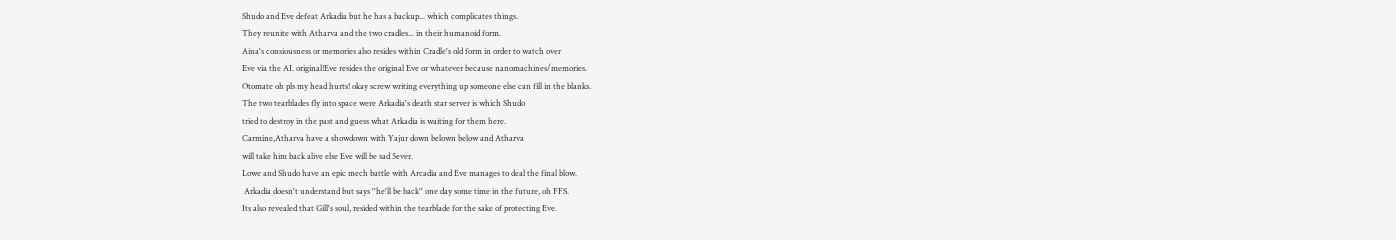Shudo and Eve defeat Arkadia but he has a backup... which complicates things.
They reunite with Atharva and the two cradles... in their humanoid form.
Aina's consiousness or memories also resides within Cradle's old form in order to watch over
Eve via the AI. original!Eve resides the original Eve or whatever because nanomachines/memories.
Otomate oh pls my head hurts! okay screw writing everything up someone else can fill in the blanks.
The two tearblades fly into space were Arkadia's death star server is which Shudo
tried to destroy in the past and guess what Arkadia is waiting for them here.
Carmine,Atharva have a showdown with Yajur down belown below and Atharva
will take him back alive else Eve will be sad 5ever.
Lowe and Shudo have an epic mech battle with Arcadia and Eve manages to deal the final blow.
 Arkadia doesn't understand but says ''he'll be back'' one day some time in the future, oh FFS.
Its also revealed that Gill's soul, resided within the tearblade for the sake of protecting Eve.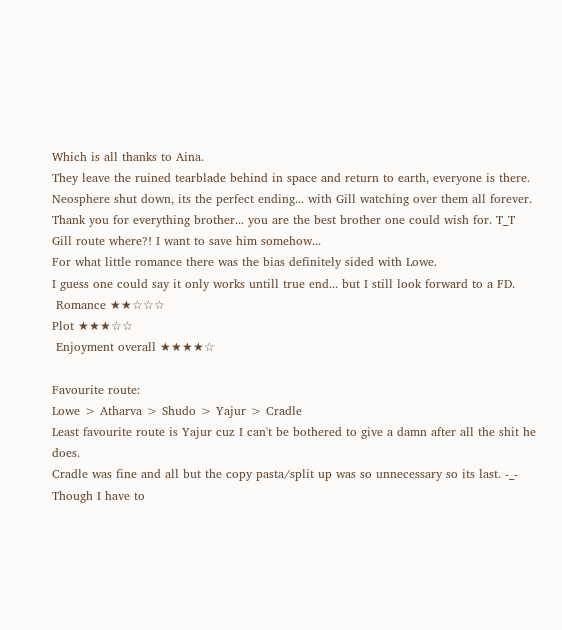Which is all thanks to Aina.
They leave the ruined tearblade behind in space and return to earth, everyone is there.
Neosphere shut down, its the perfect ending... with Gill watching over them all forever.
Thank you for everything brother... you are the best brother one could wish for. T_T
Gill route where?! I want to save him somehow...
For what little romance there was the bias definitely sided with Lowe.
I guess one could say it only works untill true end... but I still look forward to a FD.
 Romance ★★☆☆☆
Plot ★★★☆☆
 Enjoyment overall ★★★★☆

Favourite route:
Lowe > Atharva > Shudo > Yajur > Cradle
Least favourite route is Yajur cuz I can't be bothered to give a damn after all the shit he does.
Cradle was fine and all but the copy pasta/split up was so unnecessary so its last. -_-
Though I have to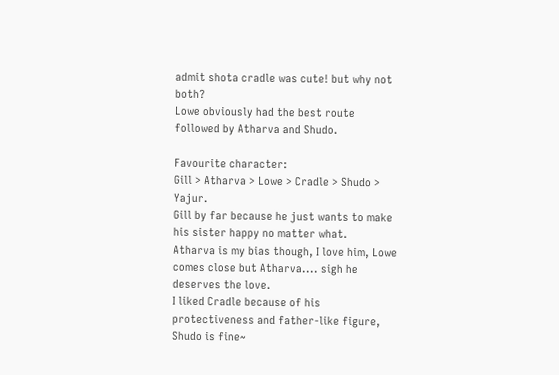admit shota cradle was cute! but why not both?
Lowe obviously had the best route followed by Atharva and Shudo.

Favourite character:
Gill > Atharva > Lowe > Cradle > Shudo > Yajur.
Gill by far because he just wants to make his sister happy no matter what.
Atharva is my bias though, I love him, Lowe comes close but Atharva.... sigh he deserves the love.
I liked Cradle because of his protectiveness and father-like figure, Shudo is fine~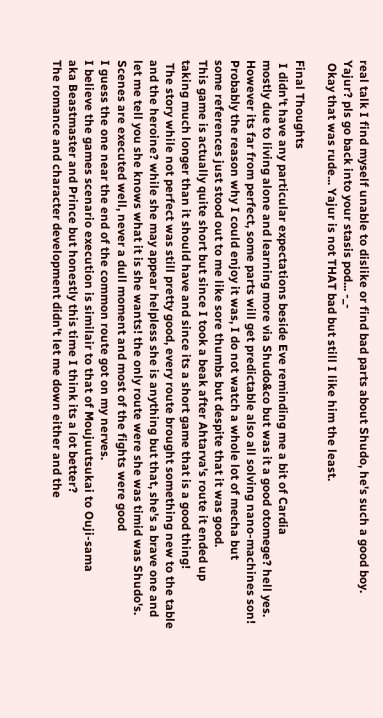real talk I find myself unable to dislike or find bad parts about Shudo, he's such a good boy.
Yajur? pls go back into your stasis pod... -_-
 Okay that was rude... Yajur is not THAT bad but still I like him the least.

Final Thoughts
 I didn't have any particular expectations beside Eve reminding me a bit of Cardia
mostly due to living alone and learning more via Shudo&co but was it a good otomege? hell yes.
However its far from perfect, some parts will get predictable also all solving nano-machines son!
Probably the reason why I could enjoy it was, I do not watch a whole lot of mecha but
some references just stood out to me like sore thumbs but despite that it was good.
This game is actually quite short but since I took a beak after Ahtarva's route it ended up
taking much longer than it should have and since its a short game that is a good thing!
 The story while not perfect was still pretty good, every route brought something new to the table
and the heroine? while she may appear helpless she is anything but that, she's a brave one and
let me tell you she knows what it is she wants! the only route were she was timid was Shudo's.
Scenes are executed well, never a dull moment and most of the fights were good
I guess the one near the end of the common route got on my nerves.
I believe the games scenario execution is similair to that of Moujuutsukai to Ouji-sama
aka Beastmaster and Prince but honestly this time I think its a lot better?
The romance and character development didn't let me down either and the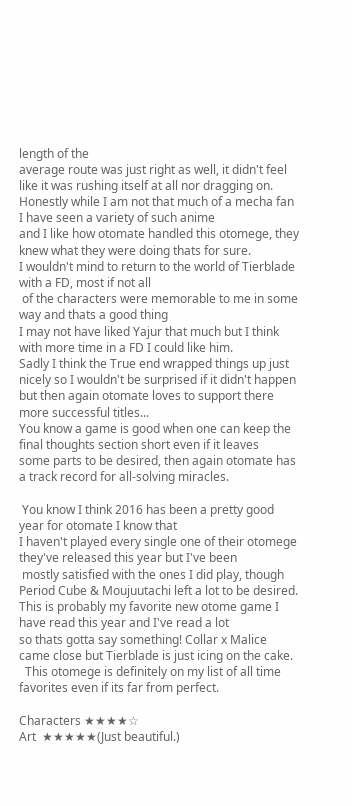length of the
average route was just right as well, it didn't feel like it was rushing itself at all nor dragging on.
Honestly while I am not that much of a mecha fan I have seen a variety of such anime
and I like how otomate handled this otomege, they knew what they were doing thats for sure.
I wouldn't mind to return to the world of Tierblade with a FD, most if not all
 of the characters were memorable to me in some way and thats a good thing
I may not have liked Yajur that much but I think with more time in a FD I could like him.
Sadly I think the True end wrapped things up just nicely so I wouldn't be surprised if it didn't happen
but then again otomate loves to support there more successful titles...
You know a game is good when one can keep the final thoughts section short even if it leaves
some parts to be desired, then again otomate has a track record for all-solving miracles.

 You know I think 2016 has been a pretty good year for otomate I know that
I haven't played every single one of their otomege they've released this year but I've been
 mostly satisfied with the ones I did play, though Period Cube & Moujuutachi left a lot to be desired.
This is probably my favorite new otome game I have read this year and I've read a lot
so thats gotta say something! Collar x Malice came close but Tierblade is just icing on the cake.
  This otomege is definitely on my list of all time favorites even if its far from perfect.

Characters ★★★★☆
Art  ★★★★★(Just beautiful.)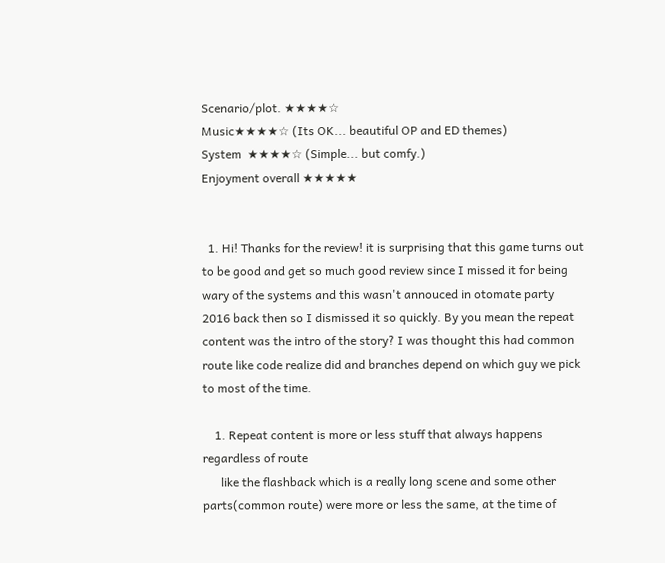Scenario/plot. ★★★★☆
Music★★★★☆ (Its OK... beautiful OP and ED themes)
System  ★★★★☆ (Simple... but comfy.)
Enjoyment overall ★★★★★


  1. Hi! Thanks for the review! it is surprising that this game turns out to be good and get so much good review since I missed it for being wary of the systems and this wasn't annouced in otomate party 2016 back then so I dismissed it so quickly. By you mean the repeat content was the intro of the story? I was thought this had common route like code realize did and branches depend on which guy we pick to most of the time.

    1. Repeat content is more or less stuff that always happens regardless of route
      like the flashback which is a really long scene and some other parts(common route) were more or less the same, at the time of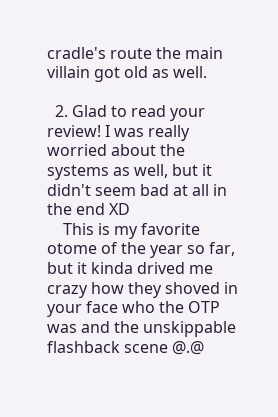cradle's route the main villain got old as well.

  2. Glad to read your review! I was really worried about the systems as well, but it didn't seem bad at all in the end XD
    This is my favorite otome of the year so far, but it kinda drived me crazy how they shoved in your face who the OTP was and the unskippable flashback scene @.@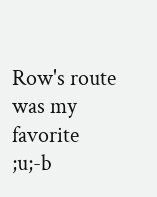Row's route was my favorite ;u;-b